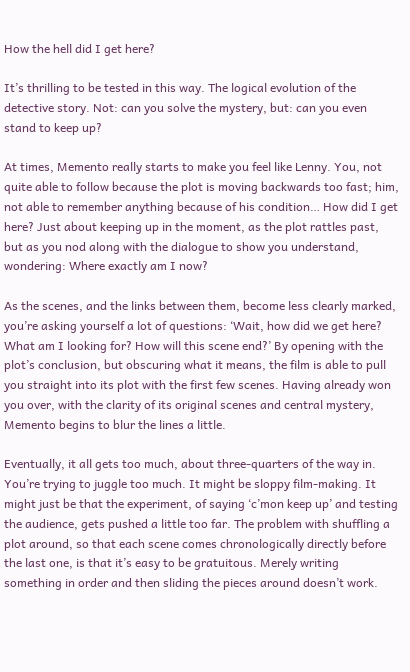How the hell did I get here?

It’s thrilling to be tested in this way. The logical evolution of the detective story. Not: can you solve the mystery, but: can you even stand to keep up?

At times, Memento really starts to make you feel like Lenny. You, not quite able to follow because the plot is moving backwards too fast; him, not able to remember anything because of his condition… How did I get here? Just about keeping up in the moment, as the plot rattles past, but as you nod along with the dialogue to show you understand, wondering: Where exactly am I now?

As the scenes, and the links between them, become less clearly marked, you’re asking yourself a lot of questions: ‘Wait, how did we get here? What am I looking for? How will this scene end?’ By opening with the plot’s conclusion, but obscuring what it means, the film is able to pull you straight into its plot with the first few scenes. Having already won you over, with the clarity of its original scenes and central mystery, Memento begins to blur the lines a little.

Eventually, it all gets too much, about three-quarters of the way in. You’re trying to juggle too much. It might be sloppy film-making. It might just be that the experiment, of saying ‘c’mon keep up’ and testing the audience, gets pushed a little too far. The problem with shuffling a plot around, so that each scene comes chronologically directly before the last one, is that it’s easy to be gratuitous. Merely writing something in order and then sliding the pieces around doesn’t work.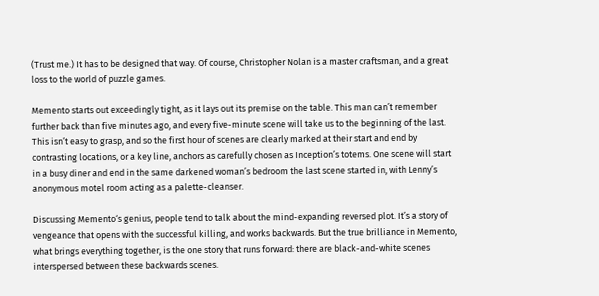(Trust me.) It has to be designed that way. Of course, Christopher Nolan is a master craftsman, and a great loss to the world of puzzle games.

Memento starts out exceedingly tight, as it lays out its premise on the table. This man can’t remember further back than five minutes ago, and every five-minute scene will take us to the beginning of the last. This isn’t easy to grasp, and so the first hour of scenes are clearly marked at their start and end by contrasting locations, or a key line, anchors as carefully chosen as Inception’s totems. One scene will start in a busy diner and end in the same darkened woman’s bedroom the last scene started in, with Lenny’s anonymous motel room acting as a palette-cleanser.

Discussing Memento‘s genius, people tend to talk about the mind-expanding reversed plot. It’s a story of vengeance that opens with the successful killing, and works backwards. But the true brilliance in Memento, what brings everything together, is the one story that runs forward: there are black-and-white scenes interspersed between these backwards scenes.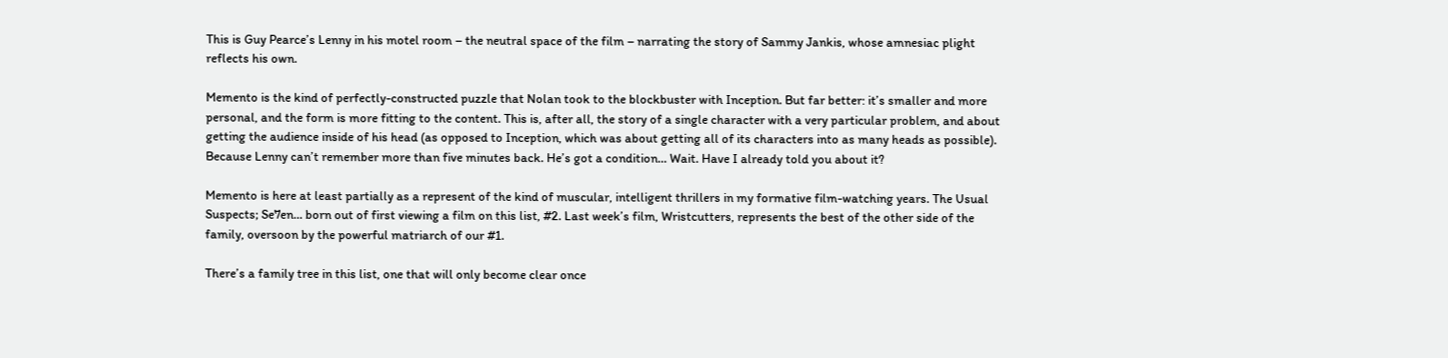This is Guy Pearce’s Lenny in his motel room – the neutral space of the film – narrating the story of Sammy Jankis, whose amnesiac plight reflects his own.

Memento is the kind of perfectly-constructed puzzle that Nolan took to the blockbuster with Inception. But far better: it’s smaller and more personal, and the form is more fitting to the content. This is, after all, the story of a single character with a very particular problem, and about getting the audience inside of his head (as opposed to Inception, which was about getting all of its characters into as many heads as possible). Because Lenny can’t remember more than five minutes back. He’s got a condition… Wait. Have I already told you about it?

Memento is here at least partially as a represent of the kind of muscular, intelligent thrillers in my formative film-watching years. The Usual Suspects; Se7en… born out of first viewing a film on this list, #2. Last week’s film, Wristcutters, represents the best of the other side of the family, oversoon by the powerful matriarch of our #1.

There’s a family tree in this list, one that will only become clear once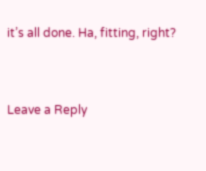it’s all done. Ha, fitting, right?


Leave a Reply